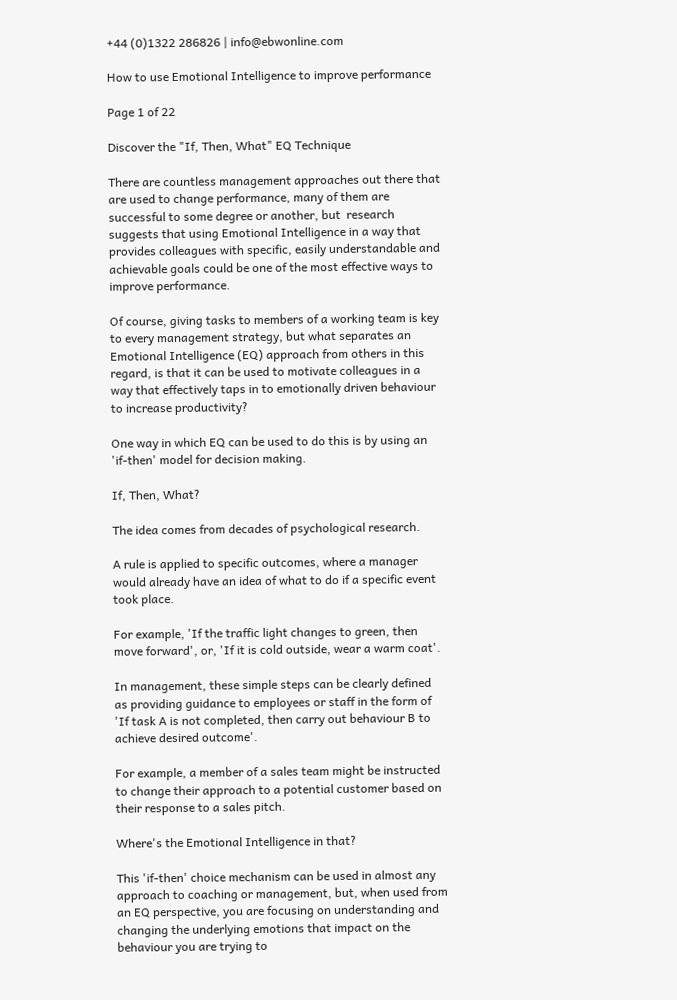+44 (0)1322 286826 | info@ebwonline.com

How to use Emotional Intelligence to improve performance

Page 1 of 22

Discover the "If, Then, What" EQ Technique

There are countless management approaches out there that are used to change performance, many of them are successful to some degree or another, but  research suggests that using Emotional Intelligence in a way that provides colleagues with specific, easily understandable and achievable goals could be one of the most effective ways to improve performance.

Of course, giving tasks to members of a working team is key to every management strategy, but what separates an Emotional Intelligence (EQ) approach from others in this regard, is that it can be used to motivate colleagues in a way that effectively taps in to emotionally driven behaviour to increase productivity?

One way in which EQ can be used to do this is by using an 'if-then' model for decision making.

If, Then, What?

The idea comes from decades of psychological research.

A rule is applied to specific outcomes, where a manager would already have an idea of what to do if a specific event took place.

For example, 'If the traffic light changes to green, then move forward', or, 'If it is cold outside, wear a warm coat'.

In management, these simple steps can be clearly defined as providing guidance to employees or staff in the form of 'If task A is not completed, then carry out behaviour B to achieve desired outcome'.

For example, a member of a sales team might be instructed to change their approach to a potential customer based on their response to a sales pitch.

Where's the Emotional Intelligence in that?

This 'if-then' choice mechanism can be used in almost any approach to coaching or management, but, when used from an EQ perspective, you are focusing on understanding and changing the underlying emotions that impact on the behaviour you are trying to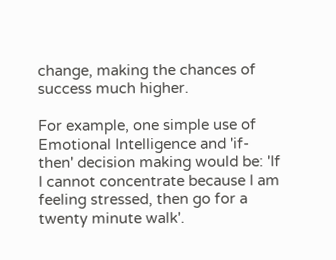change, making the chances of success much higher.

For example, one simple use of Emotional Intelligence and 'if-then' decision making would be: 'If I cannot concentrate because I am feeling stressed, then go for a twenty minute walk'.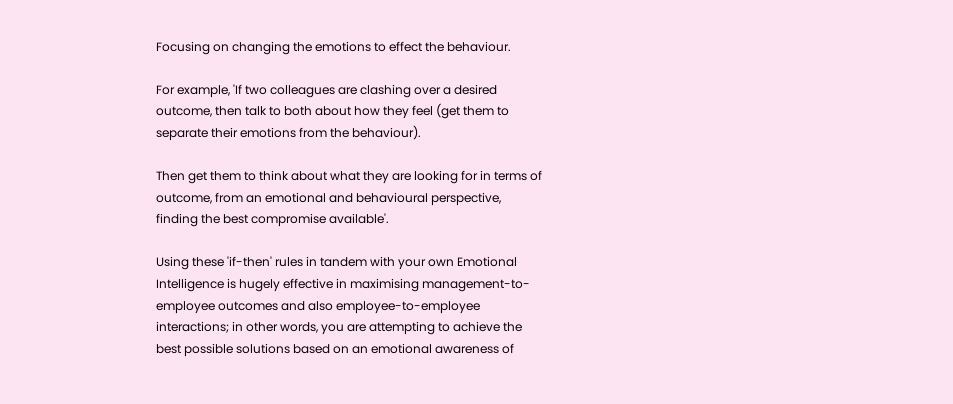Focusing on changing the emotions to effect the behaviour.

For example, 'If two colleagues are clashing over a desired outcome, then talk to both about how they feel (get them to separate their emotions from the behaviour).

Then get them to think about what they are looking for in terms of outcome, from an emotional and behavioural perspective, finding the best compromise available'.

Using these 'if-then' rules in tandem with your own Emotional Intelligence is hugely effective in maximising management-to-employee outcomes and also employee-to-employee interactions; in other words, you are attempting to achieve the best possible solutions based on an emotional awareness of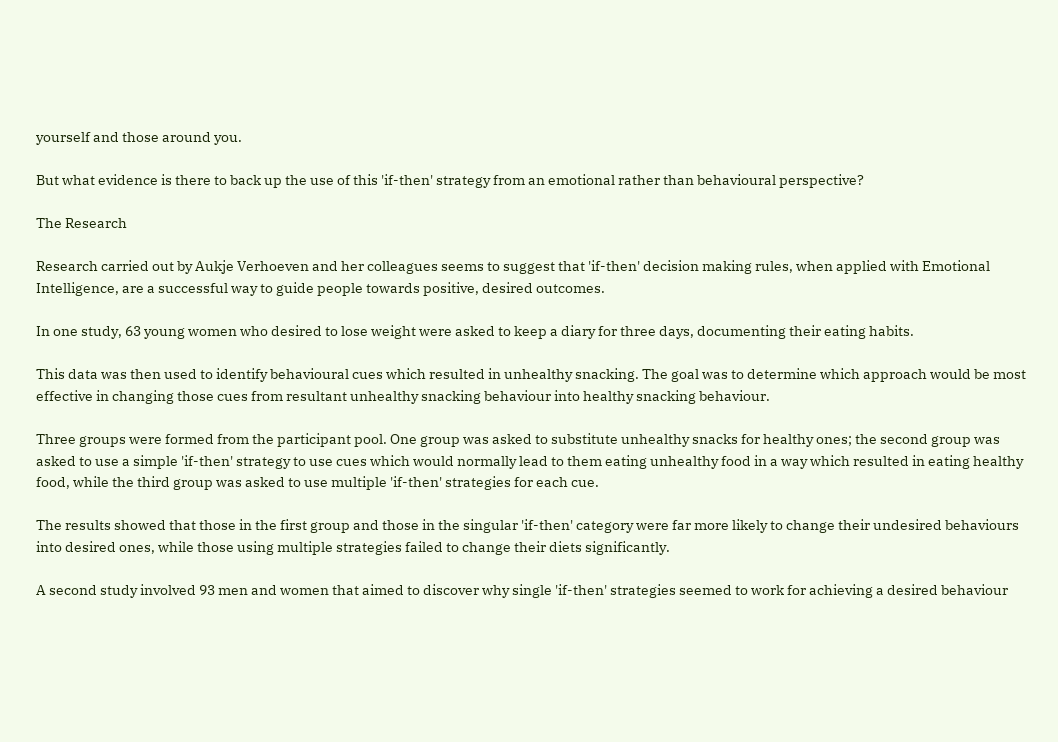yourself and those around you.

But what evidence is there to back up the use of this 'if-then' strategy from an emotional rather than behavioural perspective?

The Research

Research carried out by Aukje Verhoeven and her colleagues seems to suggest that 'if-then' decision making rules, when applied with Emotional Intelligence, are a successful way to guide people towards positive, desired outcomes.

In one study, 63 young women who desired to lose weight were asked to keep a diary for three days, documenting their eating habits.

This data was then used to identify behavioural cues which resulted in unhealthy snacking. The goal was to determine which approach would be most effective in changing those cues from resultant unhealthy snacking behaviour into healthy snacking behaviour.

Three groups were formed from the participant pool. One group was asked to substitute unhealthy snacks for healthy ones; the second group was asked to use a simple 'if-then' strategy to use cues which would normally lead to them eating unhealthy food in a way which resulted in eating healthy food, while the third group was asked to use multiple 'if-then' strategies for each cue.

The results showed that those in the first group and those in the singular 'if-then' category were far more likely to change their undesired behaviours into desired ones, while those using multiple strategies failed to change their diets significantly.

A second study involved 93 men and women that aimed to discover why single 'if-then' strategies seemed to work for achieving a desired behaviour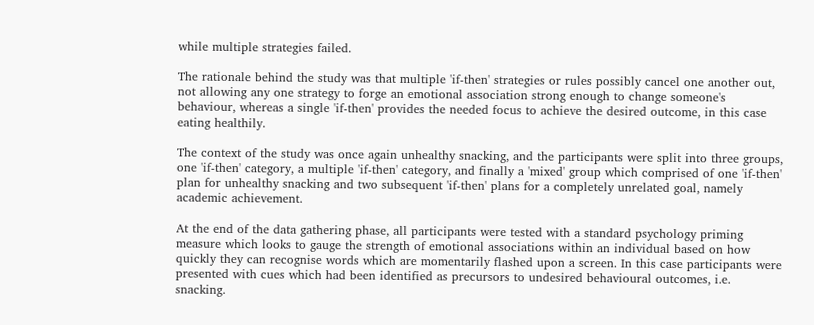while multiple strategies failed.

The rationale behind the study was that multiple 'if-then' strategies or rules possibly cancel one another out, not allowing any one strategy to forge an emotional association strong enough to change someone's behaviour, whereas a single 'if-then' provides the needed focus to achieve the desired outcome, in this case eating healthily.

The context of the study was once again unhealthy snacking, and the participants were split into three groups, one 'if-then' category, a multiple 'if-then' category, and finally a 'mixed' group which comprised of one 'if-then' plan for unhealthy snacking and two subsequent 'if-then' plans for a completely unrelated goal, namely academic achievement.

At the end of the data gathering phase, all participants were tested with a standard psychology priming measure which looks to gauge the strength of emotional associations within an individual based on how quickly they can recognise words which are momentarily flashed upon a screen. In this case participants were presented with cues which had been identified as precursors to undesired behavioural outcomes, i.e. snacking.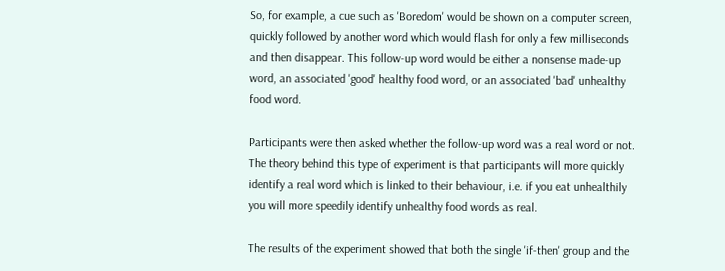So, for example, a cue such as 'Boredom' would be shown on a computer screen, quickly followed by another word which would flash for only a few milliseconds and then disappear. This follow-up word would be either a nonsense made-up word, an associated 'good' healthy food word, or an associated 'bad' unhealthy food word.

Participants were then asked whether the follow-up word was a real word or not. The theory behind this type of experiment is that participants will more quickly identify a real word which is linked to their behaviour, i.e. if you eat unhealthily you will more speedily identify unhealthy food words as real.

The results of the experiment showed that both the single 'if-then' group and the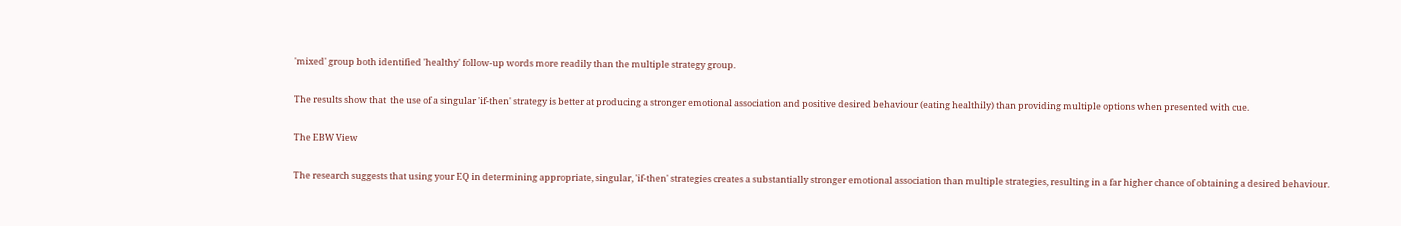'mixed' group both identified 'healthy' follow-up words more readily than the multiple strategy group.

The results show that  the use of a singular 'if-then' strategy is better at producing a stronger emotional association and positive desired behaviour (eating healthily) than providing multiple options when presented with cue.

The EBW View

The research suggests that using your EQ in determining appropriate, singular, 'if-then' strategies creates a substantially stronger emotional association than multiple strategies, resulting in a far higher chance of obtaining a desired behaviour.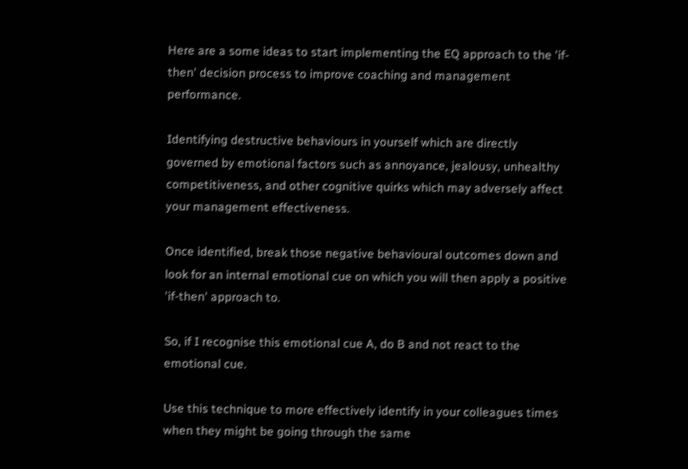Here are a some ideas to start implementing the EQ approach to the 'if-then' decision process to improve coaching and management performance.

Identifying destructive behaviours in yourself which are directly governed by emotional factors such as annoyance, jealousy, unhealthy competitiveness, and other cognitive quirks which may adversely affect your management effectiveness.

Once identified, break those negative behavioural outcomes down and look for an internal emotional cue on which you will then apply a positive 'if-then' approach to.

So, if I recognise this emotional cue A, do B and not react to the emotional cue.

Use this technique to more effectively identify in your colleagues times when they might be going through the same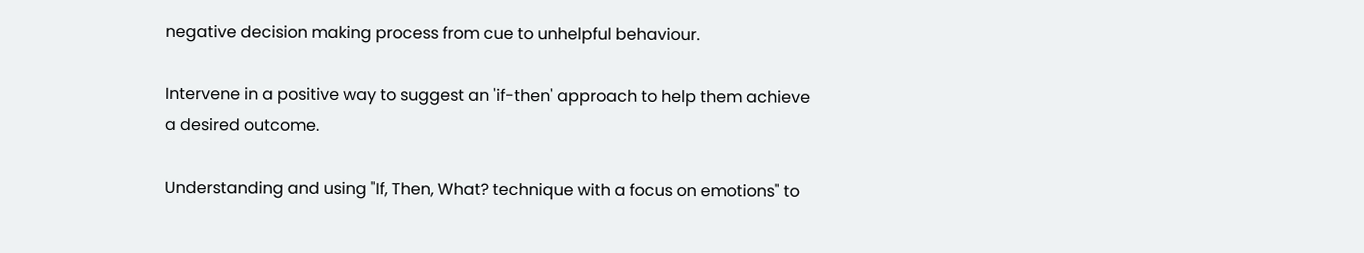negative decision making process from cue to unhelpful behaviour.

Intervene in a positive way to suggest an 'if-then' approach to help them achieve a desired outcome.

Understanding and using "If, Then, What? technique with a focus on emotions" to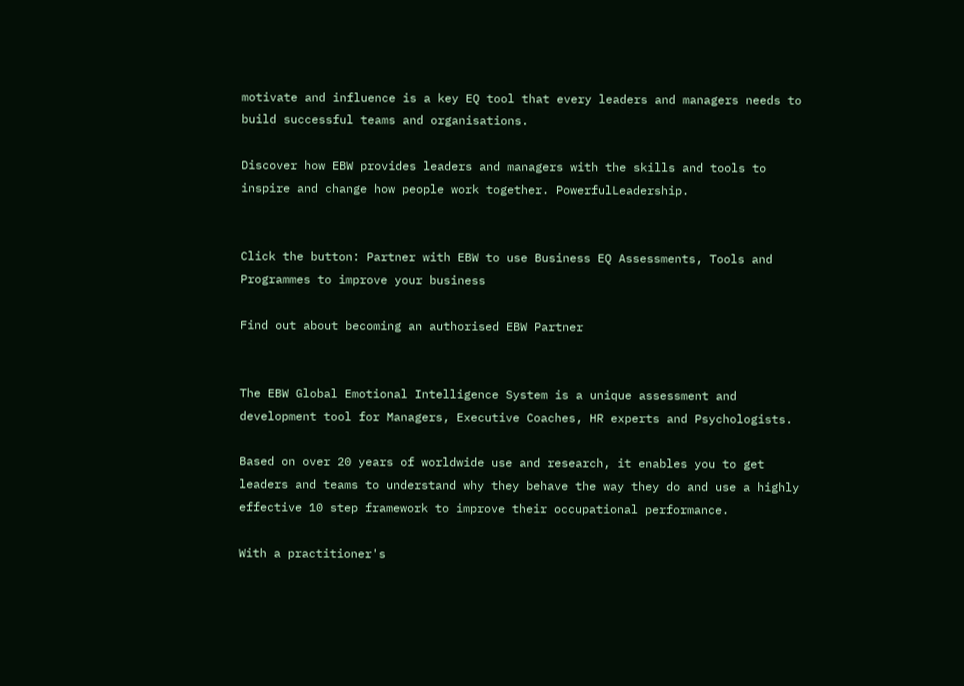motivate and influence is a key EQ tool that every leaders and managers needs to build successful teams and organisations.

Discover how EBW provides leaders and managers with the skills and tools to inspire and change how people work together. PowerfulLeadership.


Click the button: Partner with EBW to use Business EQ Assessments, Tools and Programmes to improve your business

Find out about becoming an authorised EBW Partner


The EBW Global Emotional Intelligence System is a unique assessment and development tool for Managers, Executive Coaches, HR experts and Psychologists.

Based on over 20 years of worldwide use and research, it enables you to get leaders and teams to understand why they behave the way they do and use a highly effective 10 step framework to improve their occupational performance.

With a practitioner's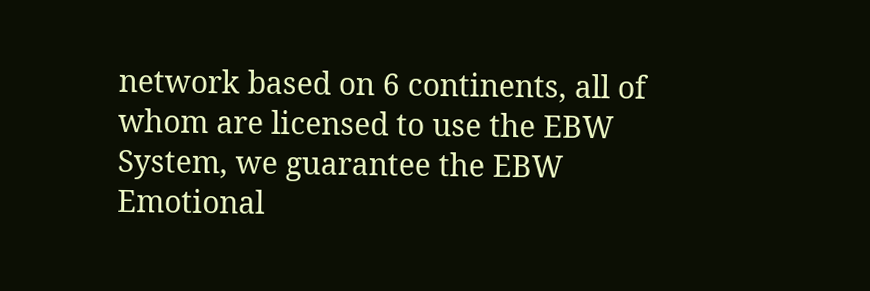network based on 6 continents, all of whom are licensed to use the EBW System, we guarantee the EBW Emotional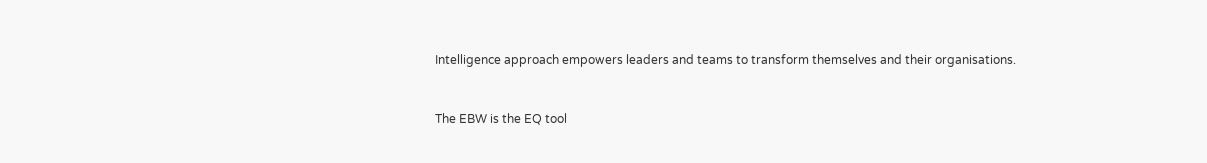Intelligence approach empowers leaders and teams to transform themselves and their organisations.


The EBW is the EQ tool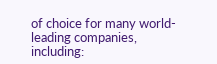of choice for many world-leading companies, including: